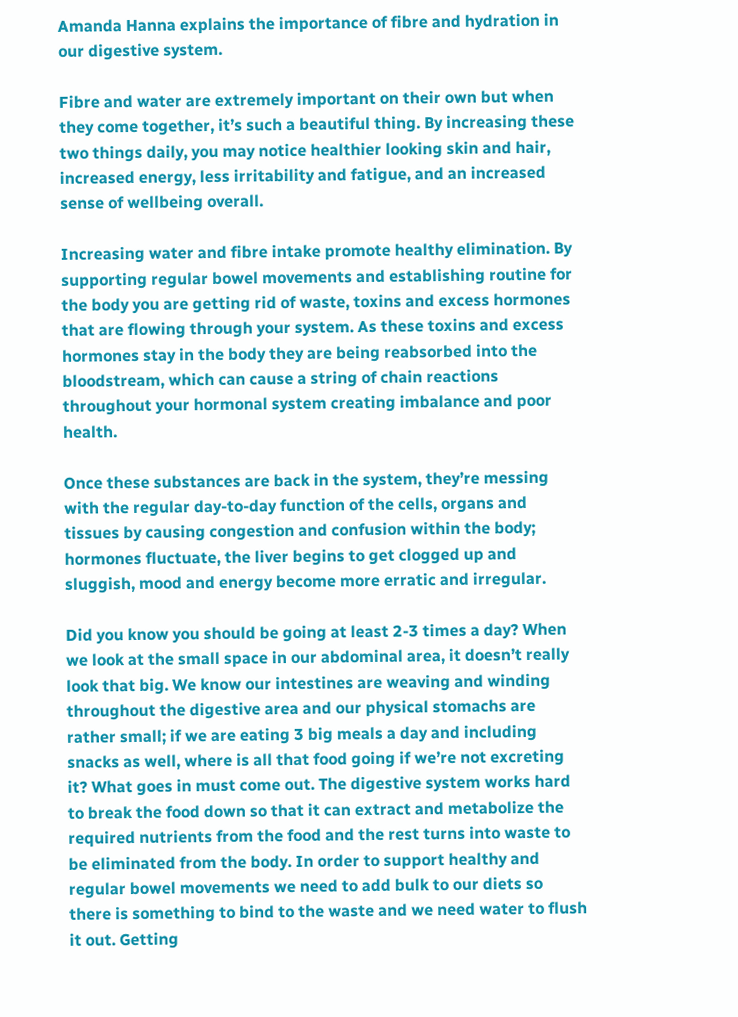Amanda Hanna explains the importance of fibre and hydration in our digestive system.

Fibre and water are extremely important on their own but when they come together, it’s such a beautiful thing. By increasing these two things daily, you may notice healthier looking skin and hair, increased energy, less irritability and fatigue, and an increased sense of wellbeing overall.

Increasing water and fibre intake promote healthy elimination. By supporting regular bowel movements and establishing routine for the body you are getting rid of waste, toxins and excess hormones that are flowing through your system. As these toxins and excess hormones stay in the body they are being reabsorbed into the bloodstream, which can cause a string of chain reactions throughout your hormonal system creating imbalance and poor health.

Once these substances are back in the system, they’re messing with the regular day-to-day function of the cells, organs and tissues by causing congestion and confusion within the body; hormones fluctuate, the liver begins to get clogged up and sluggish, mood and energy become more erratic and irregular.

Did you know you should be going at least 2-3 times a day? When we look at the small space in our abdominal area, it doesn’t really look that big. We know our intestines are weaving and winding throughout the digestive area and our physical stomachs are rather small; if we are eating 3 big meals a day and including snacks as well, where is all that food going if we’re not excreting it? What goes in must come out. The digestive system works hard to break the food down so that it can extract and metabolize the required nutrients from the food and the rest turns into waste to be eliminated from the body. In order to support healthy and regular bowel movements we need to add bulk to our diets so there is something to bind to the waste and we need water to flush it out. Getting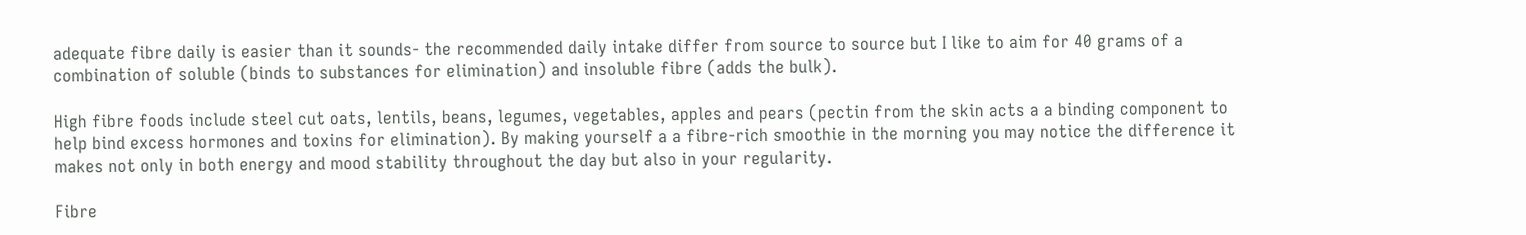adequate fibre daily is easier than it sounds- the recommended daily intake differ from source to source but I like to aim for 40 grams of a combination of soluble (binds to substances for elimination) and insoluble fibre (adds the bulk).

High fibre foods include steel cut oats, lentils, beans, legumes, vegetables, apples and pears (pectin from the skin acts a a binding component to help bind excess hormones and toxins for elimination). By making yourself a a fibre-rich smoothie in the morning you may notice the difference it makes not only in both energy and mood stability throughout the day but also in your regularity.

Fibre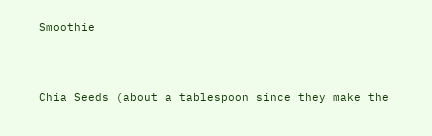Smoothie



Chia Seeds (about a tablespoon since they make the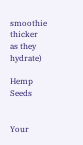smoothie thicker as they hydrate)

Hemp Seeds


Your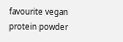favourite vegan protein powder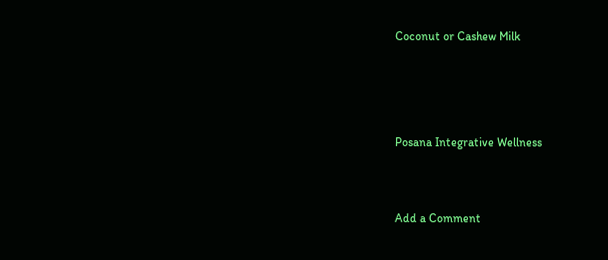Coconut or Cashew Milk






Posana Integrative Wellness




Add a Comment